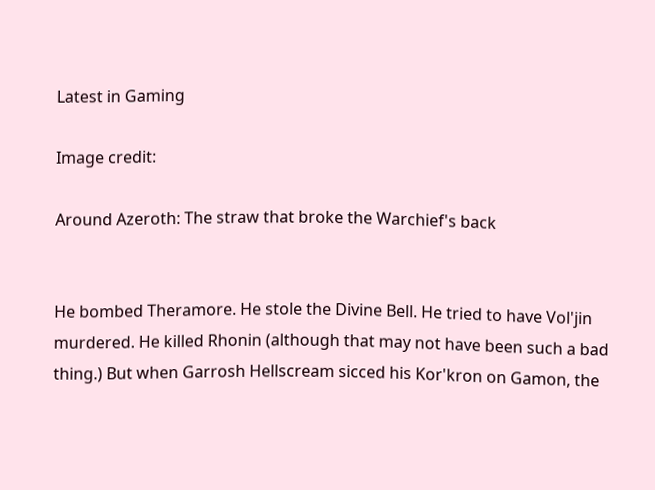Latest in Gaming

Image credit:

Around Azeroth: The straw that broke the Warchief's back


He bombed Theramore. He stole the Divine Bell. He tried to have Vol'jin murdered. He killed Rhonin (although that may not have been such a bad thing.) But when Garrosh Hellscream sicced his Kor'kron on Gamon, the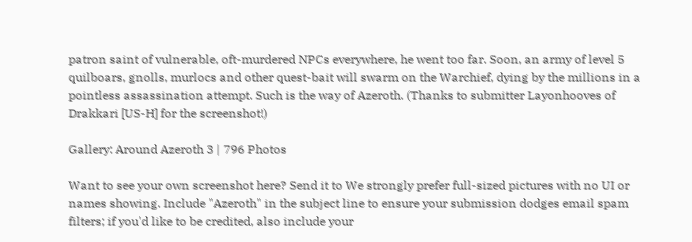patron saint of vulnerable, oft-murdered NPCs everywhere, he went too far. Soon, an army of level 5 quilboars, gnolls, murlocs and other quest-bait will swarm on the Warchief, dying by the millions in a pointless assassination attempt. Such is the way of Azeroth. (Thanks to submitter Layonhooves of Drakkari [US-H] for the screenshot!)

Gallery: Around Azeroth 3 | 796 Photos

Want to see your own screenshot here? Send it to We strongly prefer full-sized pictures with no UI or names showing. Include "Azeroth" in the subject line to ensure your submission dodges email spam filters; if you'd like to be credited, also include your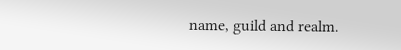name, guild and realm.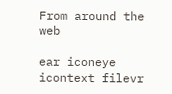From around the web

ear iconeye icontext filevr